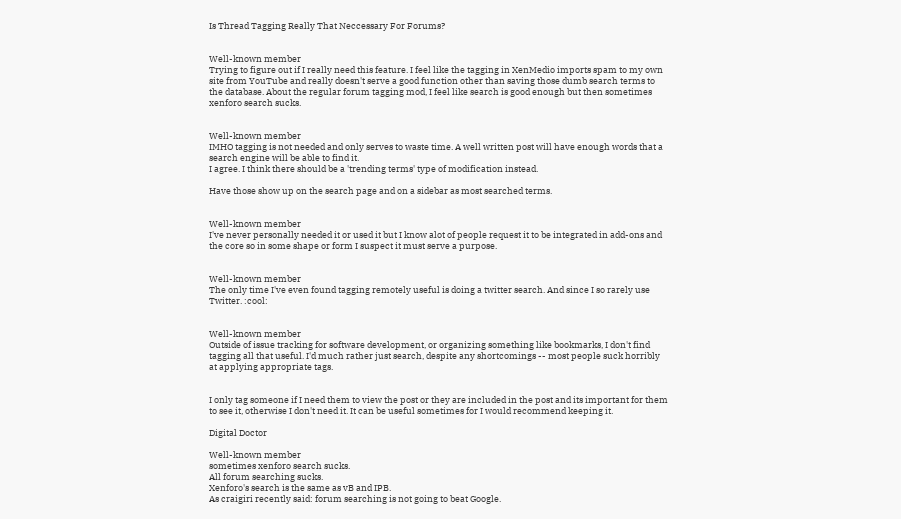Is Thread Tagging Really That Neccessary For Forums?


Well-known member
Trying to figure out if I really need this feature. I feel like the tagging in XenMedio imports spam to my own site from YouTube and really doesn't serve a good function other than saving those dumb search terms to the database. About the regular forum tagging mod, I feel like search is good enough but then sometimes xenforo search sucks.


Well-known member
IMHO tagging is not needed and only serves to waste time. A well written post will have enough words that a search engine will be able to find it.
I agree. I think there should be a 'trending terms' type of modification instead.

Have those show up on the search page and on a sidebar as most searched terms.


Well-known member
I've never personally needed it or used it but I know alot of people request it to be integrated in add-ons and the core so in some shape or form I suspect it must serve a purpose.


Well-known member
The only time I've even found tagging remotely useful is doing a twitter search. And since I so rarely use Twitter. :cool:


Well-known member
Outside of issue tracking for software development, or organizing something like bookmarks, I don't find tagging all that useful. I'd much rather just search, despite any shortcomings -- most people suck horribly at applying appropriate tags.


I only tag someone if I need them to view the post or they are included in the post and its important for them to see it, otherwise I don't need it. It can be useful sometimes for I would recommend keeping it.

Digital Doctor

Well-known member
sometimes xenforo search sucks.
All forum searching sucks.
Xenforo's search is the same as vB and IPB.
As craigiri recently said: forum searching is not going to beat Google.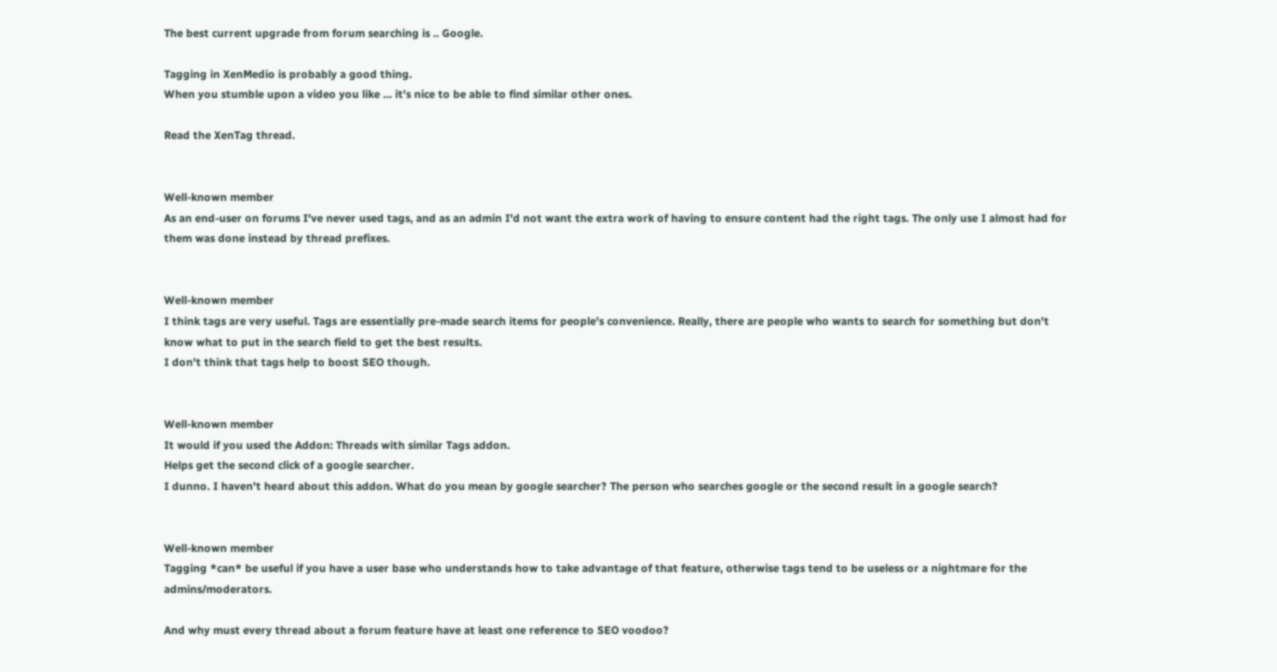The best current upgrade from forum searching is .. Google.

Tagging in XenMedio is probably a good thing.
When you stumble upon a video you like ... it's nice to be able to find similar other ones.

Read the XenTag thread.


Well-known member
As an end-user on forums I've never used tags, and as an admin I'd not want the extra work of having to ensure content had the right tags. The only use I almost had for them was done instead by thread prefixes.


Well-known member
I think tags are very useful. Tags are essentially pre-made search items for people's convenience. Really, there are people who wants to search for something but don't know what to put in the search field to get the best results.
I don't think that tags help to boost SEO though.


Well-known member
It would if you used the Addon: Threads with similar Tags addon.
Helps get the second click of a google searcher.
I dunno. I haven't heard about this addon. What do you mean by google searcher? The person who searches google or the second result in a google search?


Well-known member
Tagging *can* be useful if you have a user base who understands how to take advantage of that feature, otherwise tags tend to be useless or a nightmare for the admins/moderators.

And why must every thread about a forum feature have at least one reference to SEO voodoo?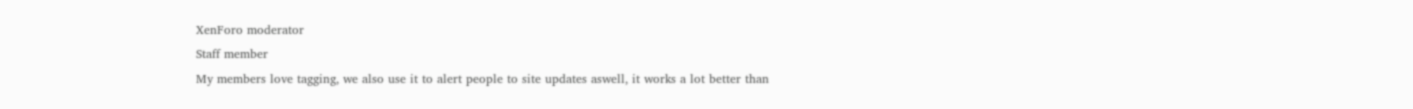XenForo moderator
Staff member
My members love tagging, we also use it to alert people to site updates aswell, it works a lot better than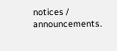notices / announcements.